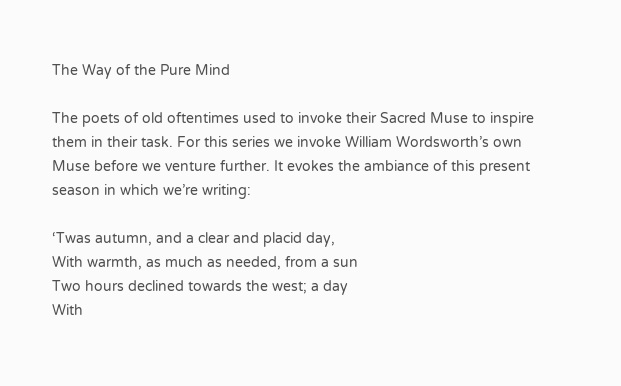The Way of the Pure Mind

The poets of old oftentimes used to invoke their Sacred Muse to inspire them in their task. For this series we invoke William Wordsworth’s own Muse before we venture further. It evokes the ambiance of this present season in which we’re writing:

‘Twas autumn, and a clear and placid day,
With warmth, as much as needed, from a sun
Two hours declined towards the west; a day
With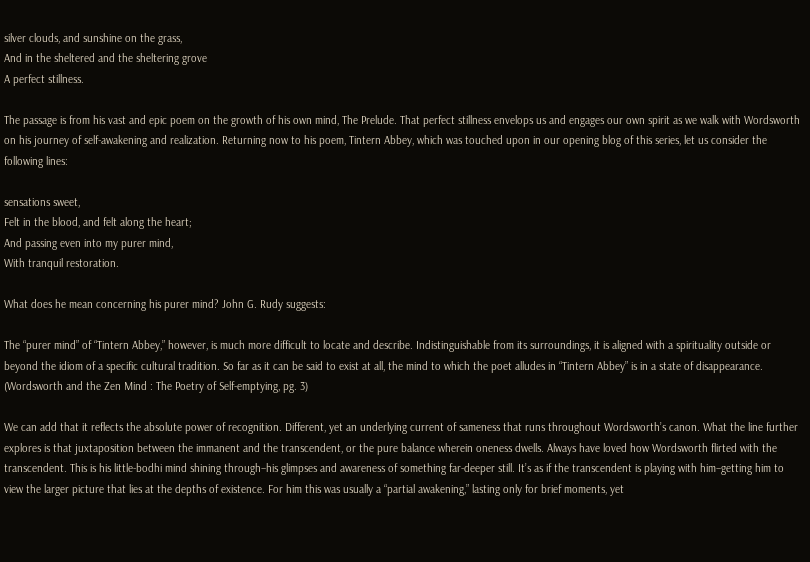silver clouds, and sunshine on the grass,
And in the sheltered and the sheltering grove
A perfect stillness.

The passage is from his vast and epic poem on the growth of his own mind, The Prelude. That perfect stillness envelops us and engages our own spirit as we walk with Wordsworth on his journey of self-awakening and realization. Returning now to his poem, Tintern Abbey, which was touched upon in our opening blog of this series, let us consider the following lines:

sensations sweet,
Felt in the blood, and felt along the heart;
And passing even into my purer mind,
With tranquil restoration.

What does he mean concerning his purer mind? John G. Rudy suggests:

The “purer mind” of “Tintern Abbey,” however, is much more difficult to locate and describe. Indistinguishable from its surroundings, it is aligned with a spirituality outside or beyond the idiom of a specific cultural tradition. So far as it can be said to exist at all, the mind to which the poet alludes in “Tintern Abbey” is in a state of disappearance. (Wordsworth and the Zen Mind : The Poetry of Self-emptying, pg. 3)

We can add that it reflects the absolute power of recognition. Different, yet an underlying current of sameness that runs throughout Wordsworth’s canon. What the line further explores is that juxtaposition between the immanent and the transcendent, or the pure balance wherein oneness dwells. Always have loved how Wordsworth flirted with the transcendent. This is his little-bodhi mind shining through–his glimpses and awareness of something far-deeper still. It’s as if the transcendent is playing with him–getting him to view the larger picture that lies at the depths of existence. For him this was usually a “partial awakening,” lasting only for brief moments, yet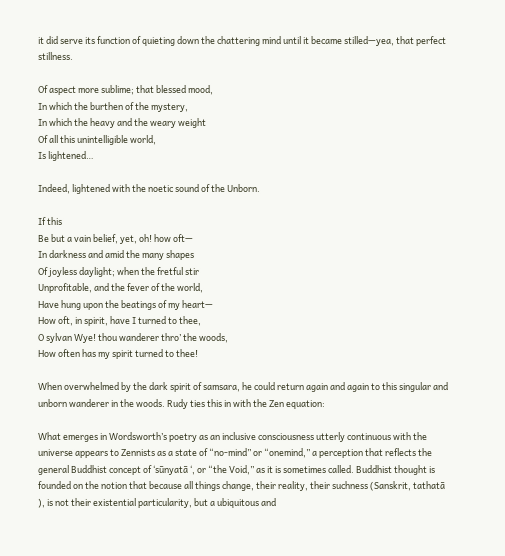it did serve its function of quieting down the chattering mind until it became stilled—yea, that perfect stillness.

Of aspect more sublime; that blessed mood,
In which the burthen of the mystery,
In which the heavy and the weary weight
Of all this unintelligible world,
Is lightened…

Indeed, lightened with the noetic sound of the Unborn.

If this
Be but a vain belief, yet, oh! how oft—
In darkness and amid the many shapes
Of joyless daylight; when the fretful stir
Unprofitable, and the fever of the world,
Have hung upon the beatings of my heart—
How oft, in spirit, have I turned to thee,
O sylvan Wye! thou wanderer thro’ the woods,
How often has my spirit turned to thee!

When overwhelmed by the dark spirit of samsara, he could return again and again to this singular and unborn wanderer in the woods. Rudy ties this in with the Zen equation:

What emerges in Wordsworth’s poetry as an inclusive consciousness utterly continuous with the universe appears to Zennists as a state of “no-mind” or “onemind,” a perception that reflects the general Buddhist concept of ‘sūnyatā ‘, or “the Void,” as it is sometimes called. Buddhist thought is founded on the notion that because all things change, their reality, their suchness (Sanskrit, tathatā ), is not their existential particularity, but a ubiquitous and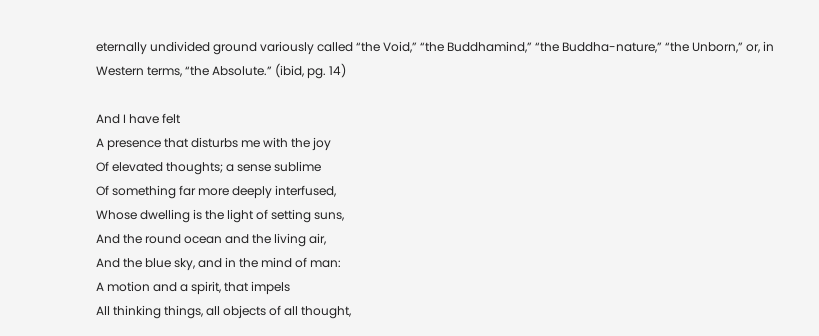eternally undivided ground variously called “the Void,” “the Buddhamind,” “the Buddha-nature,” “the Unborn,” or, in Western terms, “the Absolute.” (ibid, pg. 14)

And I have felt
A presence that disturbs me with the joy
Of elevated thoughts; a sense sublime
Of something far more deeply interfused,
Whose dwelling is the light of setting suns,
And the round ocean and the living air,
And the blue sky, and in the mind of man:
A motion and a spirit, that impels
All thinking things, all objects of all thought,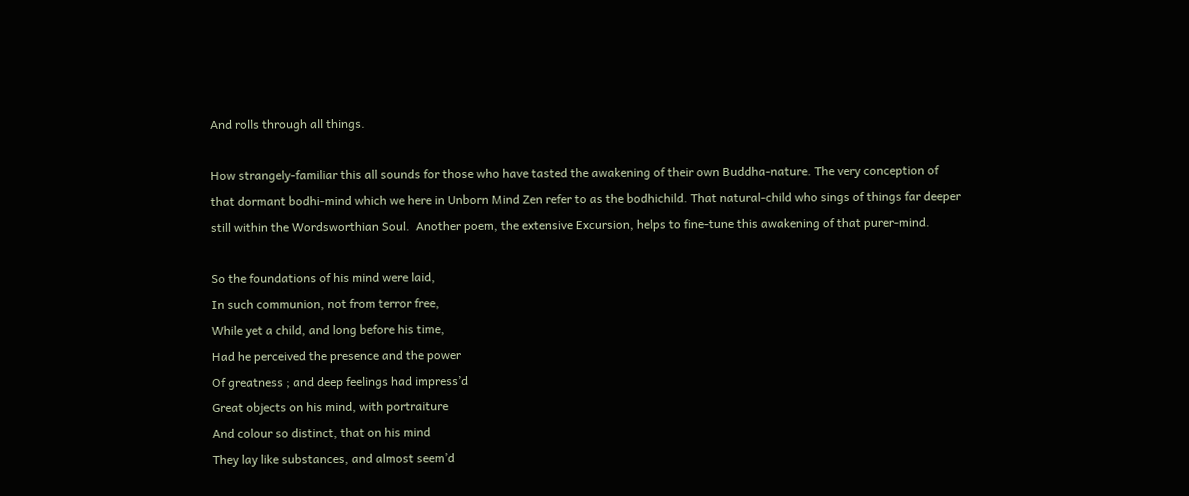And rolls through all things.

How strangely-familiar this all sounds for those who have tasted the awakening of their own Buddha-nature. The very conception of that dormant bodhi-mind which we here in Unborn Mind Zen refer to as the bodhichild. That natural-child who sings of things far deeper still within the Wordsworthian Soul.  Another poem, the extensive Excursion, helps to fine-tune this awakening of that purer-mind.

So the foundations of his mind were laid,
In such communion, not from terror free,
While yet a child, and long before his time,
Had he perceived the presence and the power
Of greatness ; and deep feelings had impress’d
Great objects on his mind, with portraiture
And colour so distinct, that on his mind
They lay like substances, and almost seem’d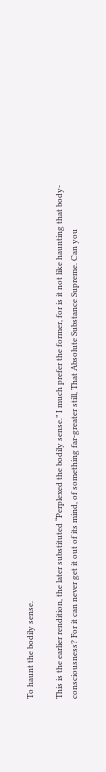To haunt the bodily sense.

This is the earlier rendition, the later substituted “Perplexed the bodily sense.” I much prefer the former, for is it not like haunting that body-consciousness? For it can never get it out of its mind, of something far-greater still, That Absolute Substance Supreme. Can you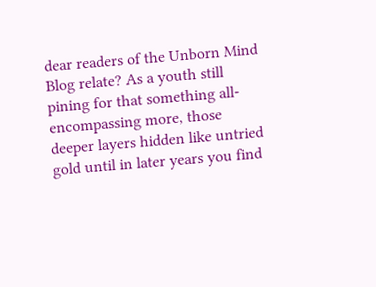dear readers of the Unborn Mind Blog relate? As a youth still pining for that something all-encompassing more, those deeper layers hidden like untried gold until in later years you find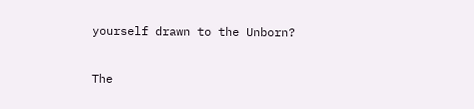yourself drawn to the Unborn?

The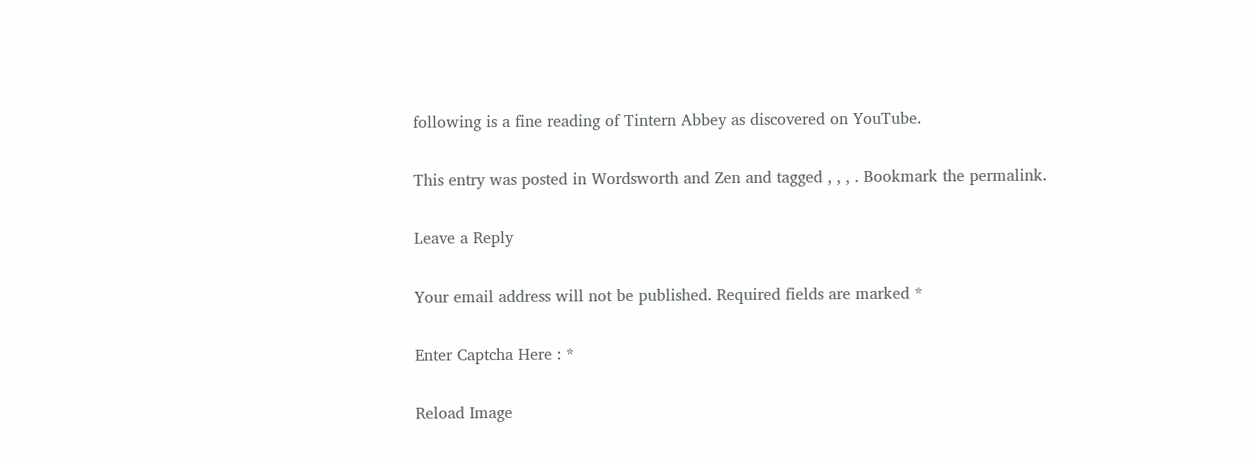following is a fine reading of Tintern Abbey as discovered on YouTube.

This entry was posted in Wordsworth and Zen and tagged , , , . Bookmark the permalink.

Leave a Reply

Your email address will not be published. Required fields are marked *

Enter Captcha Here : *

Reload Image